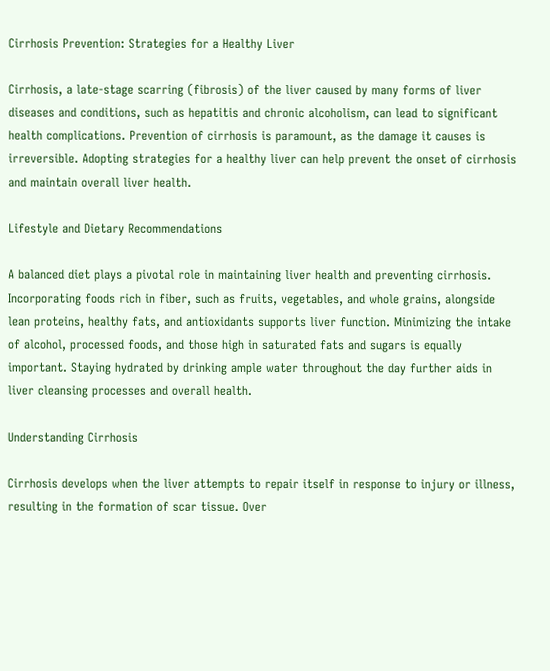Cirrhosis Prevention: Strategies for a Healthy Liver

Cirrhosis, a late-stage scarring (fibrosis) of the liver caused by many forms of liver diseases and conditions, such as hepatitis and chronic alcoholism, can lead to significant health complications. Prevention of cirrhosis is paramount, as the damage it causes is irreversible. Adopting strategies for a healthy liver can help prevent the onset of cirrhosis and maintain overall liver health.

Lifestyle and Dietary Recommendations

A balanced diet plays a pivotal role in maintaining liver health and preventing cirrhosis. Incorporating foods rich in fiber, such as fruits, vegetables, and whole grains, alongside lean proteins, healthy fats, and antioxidants supports liver function. Minimizing the intake of alcohol, processed foods, and those high in saturated fats and sugars is equally important. Staying hydrated by drinking ample water throughout the day further aids in liver cleansing processes and overall health.

Understanding Cirrhosis

Cirrhosis develops when the liver attempts to repair itself in response to injury or illness, resulting in the formation of scar tissue. Over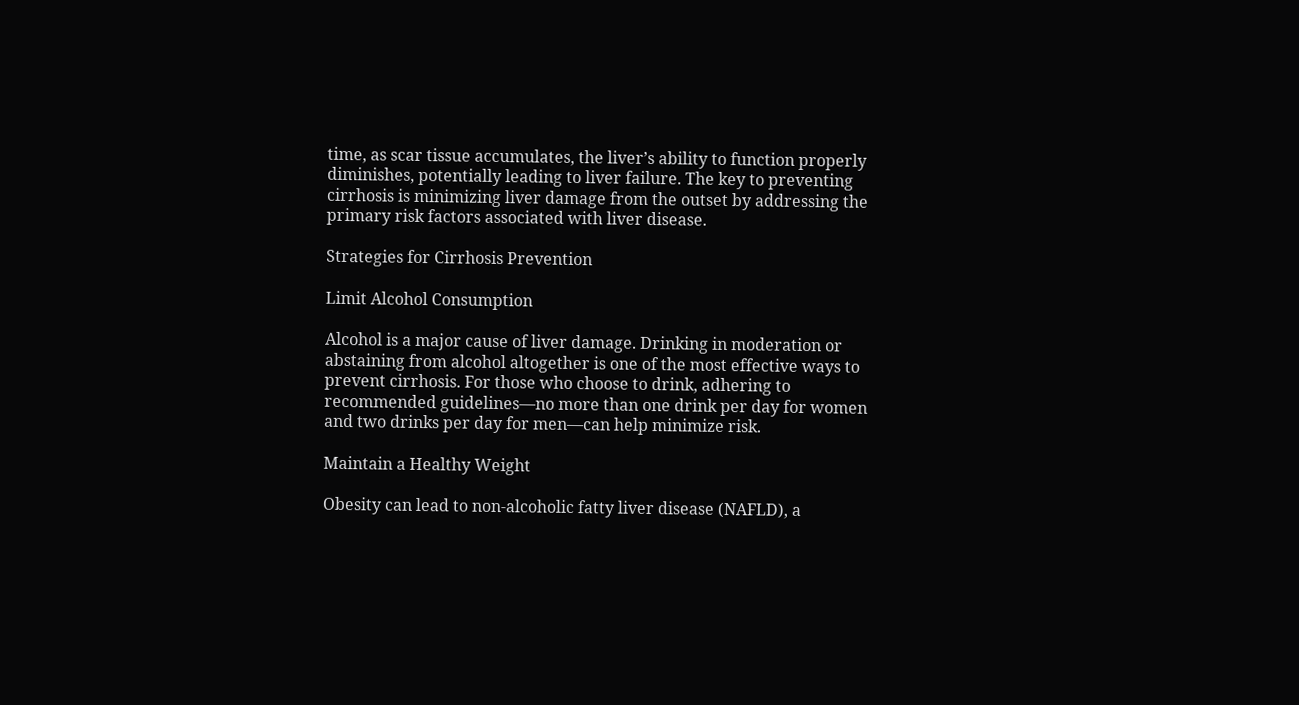time, as scar tissue accumulates, the liver’s ability to function properly diminishes, potentially leading to liver failure. The key to preventing cirrhosis is minimizing liver damage from the outset by addressing the primary risk factors associated with liver disease.

Strategies for Cirrhosis Prevention

Limit Alcohol Consumption

Alcohol is a major cause of liver damage. Drinking in moderation or abstaining from alcohol altogether is one of the most effective ways to prevent cirrhosis. For those who choose to drink, adhering to recommended guidelines—no more than one drink per day for women and two drinks per day for men—can help minimize risk.

Maintain a Healthy Weight

Obesity can lead to non-alcoholic fatty liver disease (NAFLD), a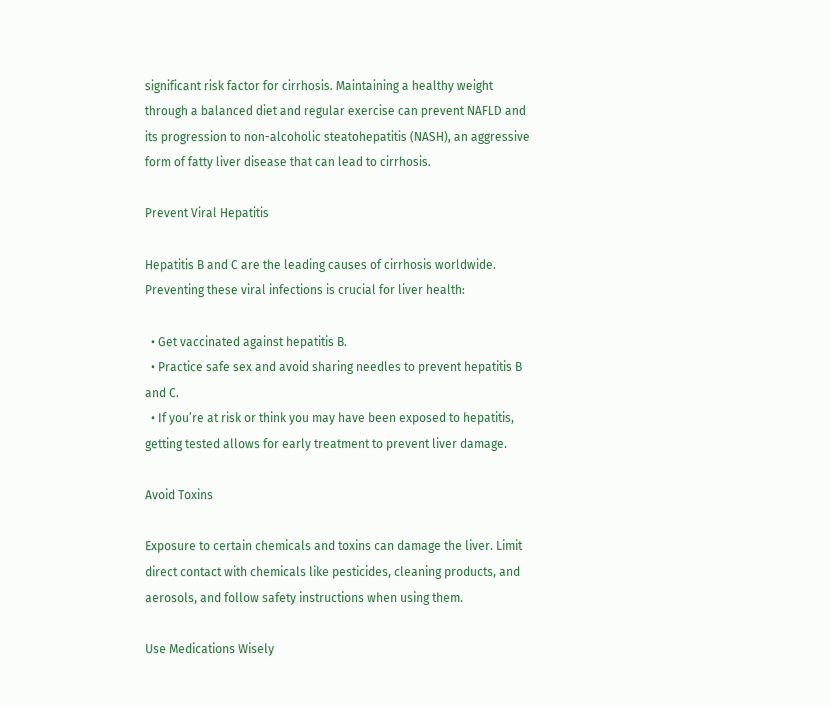significant risk factor for cirrhosis. Maintaining a healthy weight through a balanced diet and regular exercise can prevent NAFLD and its progression to non-alcoholic steatohepatitis (NASH), an aggressive form of fatty liver disease that can lead to cirrhosis.

Prevent Viral Hepatitis

Hepatitis B and C are the leading causes of cirrhosis worldwide. Preventing these viral infections is crucial for liver health:

  • Get vaccinated against hepatitis B.
  • Practice safe sex and avoid sharing needles to prevent hepatitis B and C.
  • If you’re at risk or think you may have been exposed to hepatitis, getting tested allows for early treatment to prevent liver damage.

Avoid Toxins

Exposure to certain chemicals and toxins can damage the liver. Limit direct contact with chemicals like pesticides, cleaning products, and aerosols, and follow safety instructions when using them.

Use Medications Wisely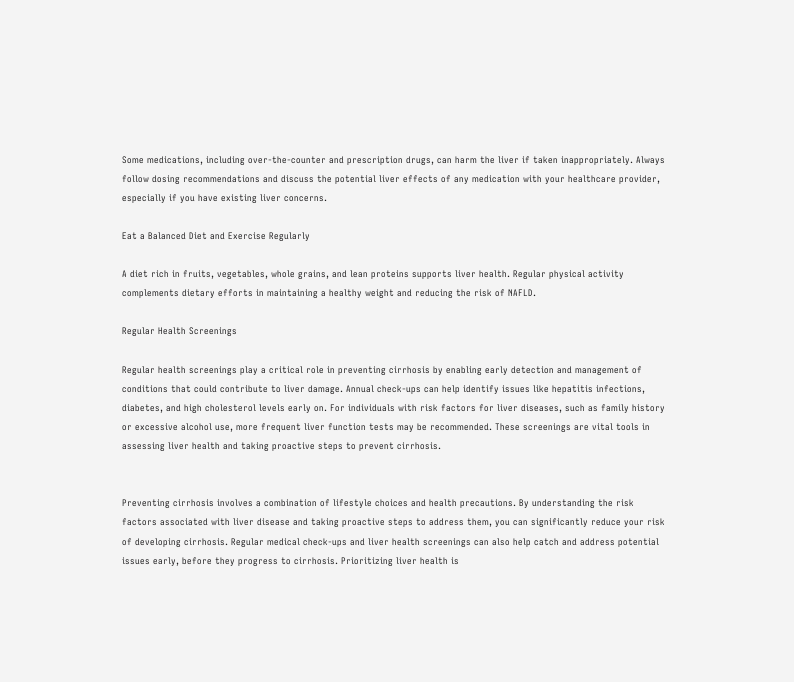Some medications, including over-the-counter and prescription drugs, can harm the liver if taken inappropriately. Always follow dosing recommendations and discuss the potential liver effects of any medication with your healthcare provider, especially if you have existing liver concerns.

Eat a Balanced Diet and Exercise Regularly

A diet rich in fruits, vegetables, whole grains, and lean proteins supports liver health. Regular physical activity complements dietary efforts in maintaining a healthy weight and reducing the risk of NAFLD.

Regular Health Screenings

Regular health screenings play a critical role in preventing cirrhosis by enabling early detection and management of conditions that could contribute to liver damage. Annual check-ups can help identify issues like hepatitis infections, diabetes, and high cholesterol levels early on. For individuals with risk factors for liver diseases, such as family history or excessive alcohol use, more frequent liver function tests may be recommended. These screenings are vital tools in assessing liver health and taking proactive steps to prevent cirrhosis.


Preventing cirrhosis involves a combination of lifestyle choices and health precautions. By understanding the risk factors associated with liver disease and taking proactive steps to address them, you can significantly reduce your risk of developing cirrhosis. Regular medical check-ups and liver health screenings can also help catch and address potential issues early, before they progress to cirrhosis. Prioritizing liver health is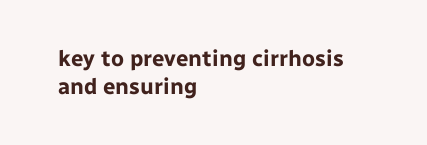key to preventing cirrhosis and ensuring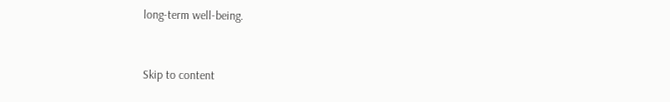long-term well-being.


Skip to content